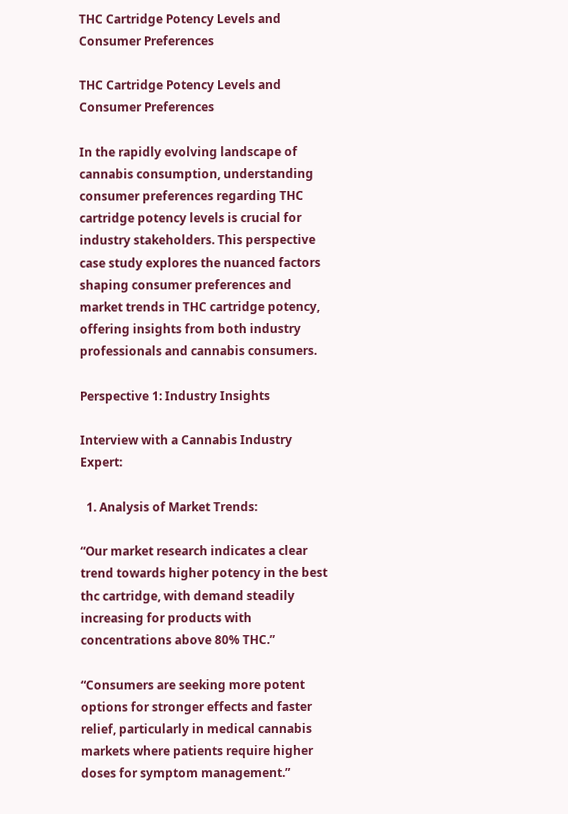THC Cartridge Potency Levels and Consumer Preferences

THC Cartridge Potency Levels and Consumer Preferences

In the rapidly evolving landscape of cannabis consumption, understanding consumer preferences regarding THC cartridge potency levels is crucial for industry stakeholders. This perspective case study explores the nuanced factors shaping consumer preferences and market trends in THC cartridge potency, offering insights from both industry professionals and cannabis consumers.

Perspective 1: Industry Insights

Interview with a Cannabis Industry Expert:

  1. Analysis of Market Trends:

“Our market research indicates a clear trend towards higher potency in the best thc cartridge, with demand steadily increasing for products with concentrations above 80% THC.”

“Consumers are seeking more potent options for stronger effects and faster relief, particularly in medical cannabis markets where patients require higher doses for symptom management.”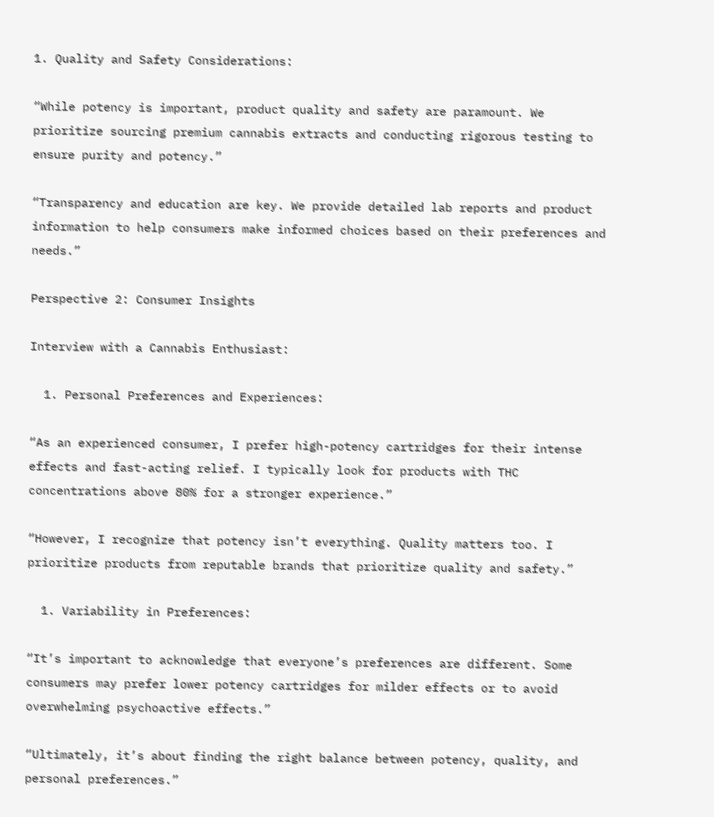1. Quality and Safety Considerations:

“While potency is important, product quality and safety are paramount. We prioritize sourcing premium cannabis extracts and conducting rigorous testing to ensure purity and potency.”

“Transparency and education are key. We provide detailed lab reports and product information to help consumers make informed choices based on their preferences and needs.”

Perspective 2: Consumer Insights

Interview with a Cannabis Enthusiast:

  1. Personal Preferences and Experiences:

“As an experienced consumer, I prefer high-potency cartridges for their intense effects and fast-acting relief. I typically look for products with THC concentrations above 80% for a stronger experience.”

“However, I recognize that potency isn’t everything. Quality matters too. I prioritize products from reputable brands that prioritize quality and safety.”

  1. Variability in Preferences:

“It’s important to acknowledge that everyone’s preferences are different. Some consumers may prefer lower potency cartridges for milder effects or to avoid overwhelming psychoactive effects.”

“Ultimately, it’s about finding the right balance between potency, quality, and personal preferences.”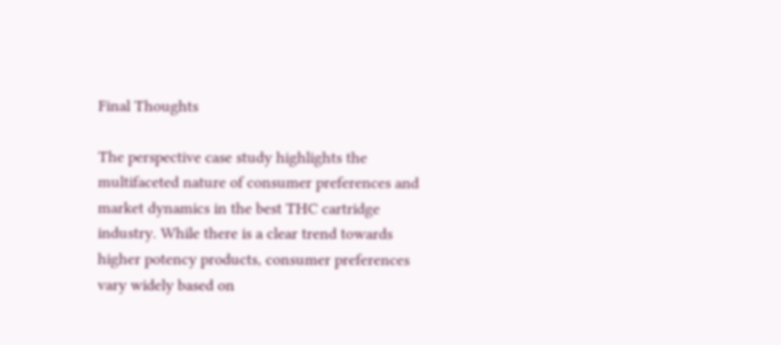Final Thoughts

The perspective case study highlights the multifaceted nature of consumer preferences and market dynamics in the best THC cartridge industry. While there is a clear trend towards higher potency products, consumer preferences vary widely based on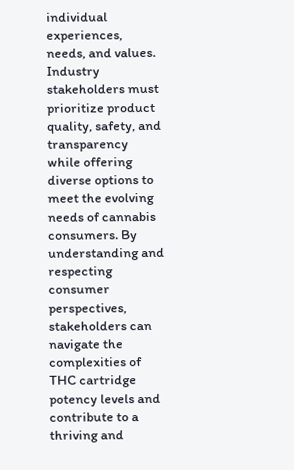individual experiences, needs, and values. Industry stakeholders must prioritize product quality, safety, and transparency while offering diverse options to meet the evolving needs of cannabis consumers. By understanding and respecting consumer perspectives, stakeholders can navigate the complexities of THC cartridge potency levels and contribute to a thriving and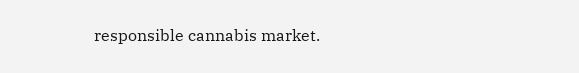responsible cannabis market.